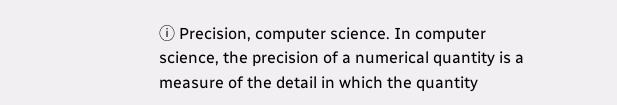ⓘ Precision, computer science. In computer science, the precision of a numerical quantity is a measure of the detail in which the quantity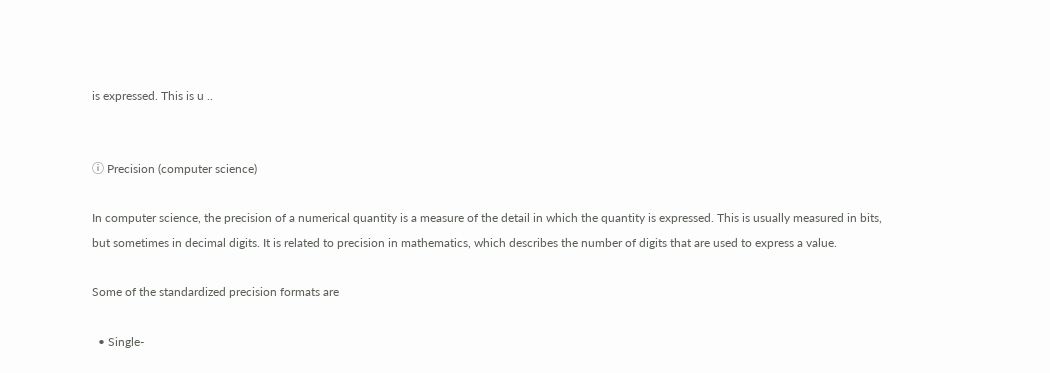is expressed. This is u ..


ⓘ Precision (computer science)

In computer science, the precision of a numerical quantity is a measure of the detail in which the quantity is expressed. This is usually measured in bits, but sometimes in decimal digits. It is related to precision in mathematics, which describes the number of digits that are used to express a value.

Some of the standardized precision formats are

  • Single-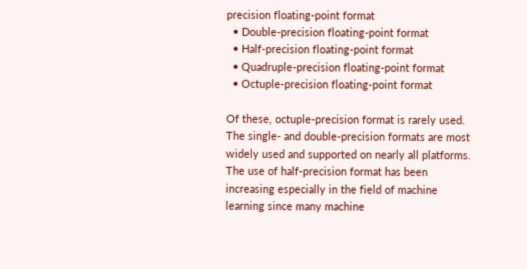precision floating-point format
  • Double-precision floating-point format
  • Half-precision floating-point format
  • Quadruple-precision floating-point format
  • Octuple-precision floating-point format

Of these, octuple-precision format is rarely used. The single- and double-precision formats are most widely used and supported on nearly all platforms. The use of half-precision format has been increasing especially in the field of machine learning since many machine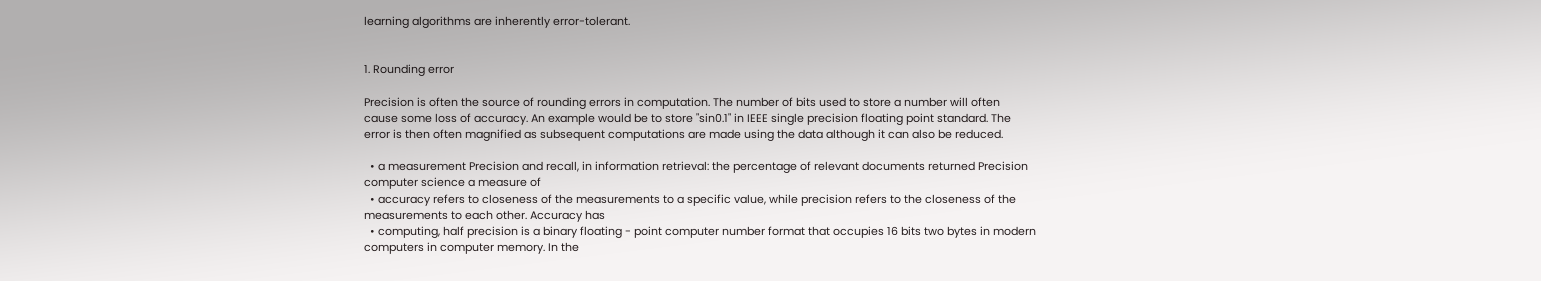learning algorithms are inherently error-tolerant.


1. Rounding error

Precision is often the source of rounding errors in computation. The number of bits used to store a number will often cause some loss of accuracy. An example would be to store "sin0.1" in IEEE single precision floating point standard. The error is then often magnified as subsequent computations are made using the data although it can also be reduced.

  • a measurement Precision and recall, in information retrieval: the percentage of relevant documents returned Precision computer science a measure of
  • accuracy refers to closeness of the measurements to a specific value, while precision refers to the closeness of the measurements to each other. Accuracy has
  • computing, half precision is a binary floating - point computer number format that occupies 16 bits two bytes in modern computers in computer memory. In the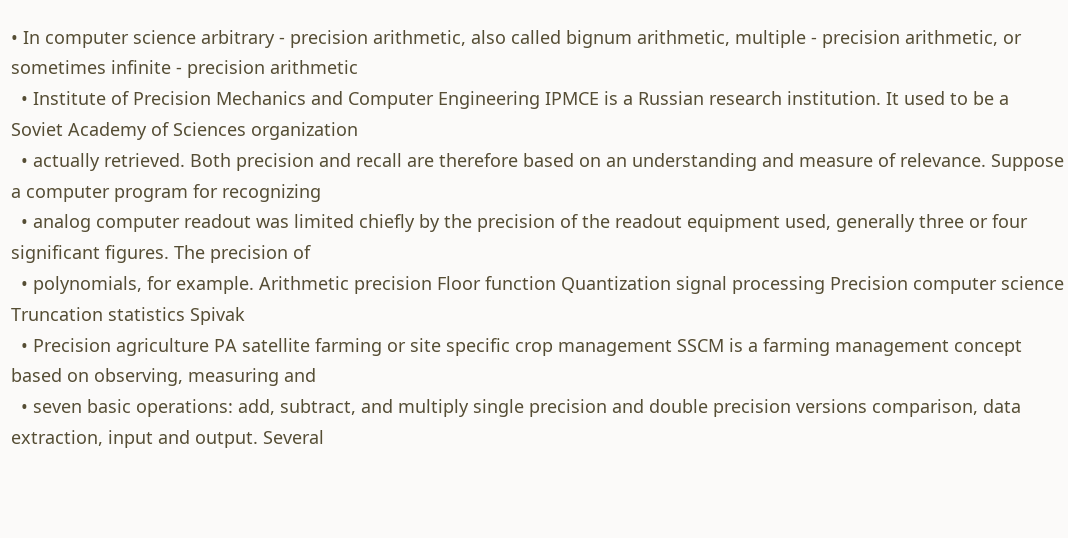• In computer science arbitrary - precision arithmetic, also called bignum arithmetic, multiple - precision arithmetic, or sometimes infinite - precision arithmetic
  • Institute of Precision Mechanics and Computer Engineering IPMCE is a Russian research institution. It used to be a Soviet Academy of Sciences organization
  • actually retrieved. Both precision and recall are therefore based on an understanding and measure of relevance. Suppose a computer program for recognizing
  • analog computer readout was limited chiefly by the precision of the readout equipment used, generally three or four significant figures. The precision of
  • polynomials, for example. Arithmetic precision Floor function Quantization signal processing Precision computer science Truncation statistics Spivak
  • Precision agriculture PA satellite farming or site specific crop management SSCM is a farming management concept based on observing, measuring and
  • seven basic operations: add, subtract, and multiply single precision and double precision versions comparison, data extraction, input and output. Several